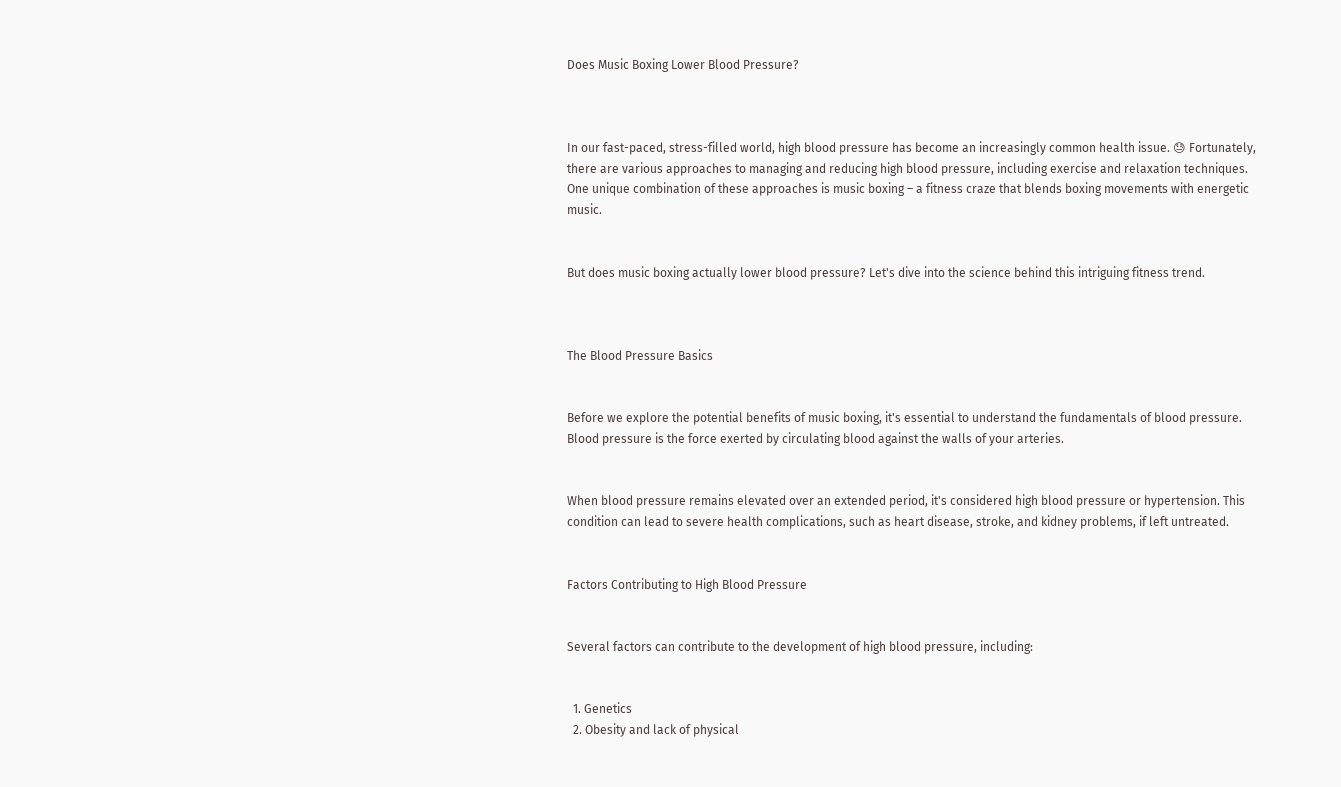Does Music Boxing Lower Blood Pressure?



In our fast-paced, stress-filled world, high blood pressure has become an increasingly common health issue. 😓 Fortunately, there are various approaches to managing and reducing high blood pressure, including exercise and relaxation techniques. One unique combination of these approaches is music boxing – a fitness craze that blends boxing movements with energetic music.


But does music boxing actually lower blood pressure? Let's dive into the science behind this intriguing fitness trend.



The Blood Pressure Basics


Before we explore the potential benefits of music boxing, it's essential to understand the fundamentals of blood pressure. Blood pressure is the force exerted by circulating blood against the walls of your arteries.


When blood pressure remains elevated over an extended period, it's considered high blood pressure or hypertension. This condition can lead to severe health complications, such as heart disease, stroke, and kidney problems, if left untreated.


Factors Contributing to High Blood Pressure


Several factors can contribute to the development of high blood pressure, including:


  1. Genetics
  2. Obesity and lack of physical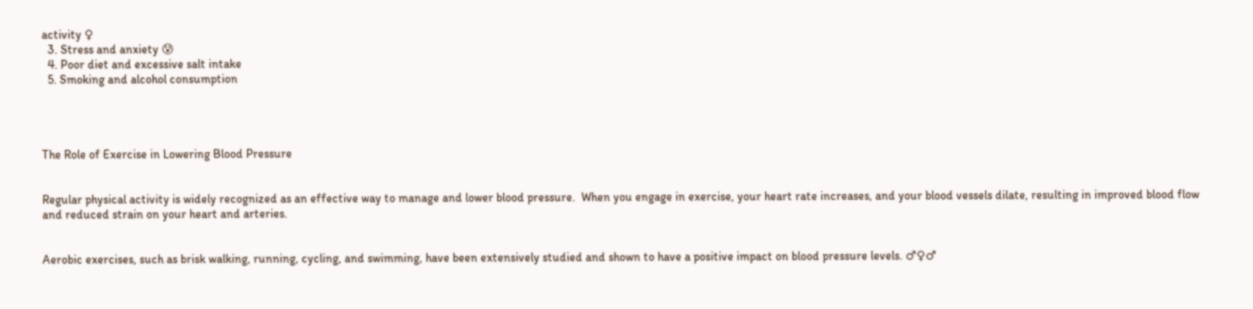activity ♀
  3. Stress and anxiety 😰
  4. Poor diet and excessive salt intake
  5. Smoking and alcohol consumption




The Role of Exercise in Lowering Blood Pressure


Regular physical activity is widely recognized as an effective way to manage and lower blood pressure.  When you engage in exercise, your heart rate increases, and your blood vessels dilate, resulting in improved blood flow and reduced strain on your heart and arteries.


Aerobic exercises, such as brisk walking, running, cycling, and swimming, have been extensively studied and shown to have a positive impact on blood pressure levels. ♂♀♂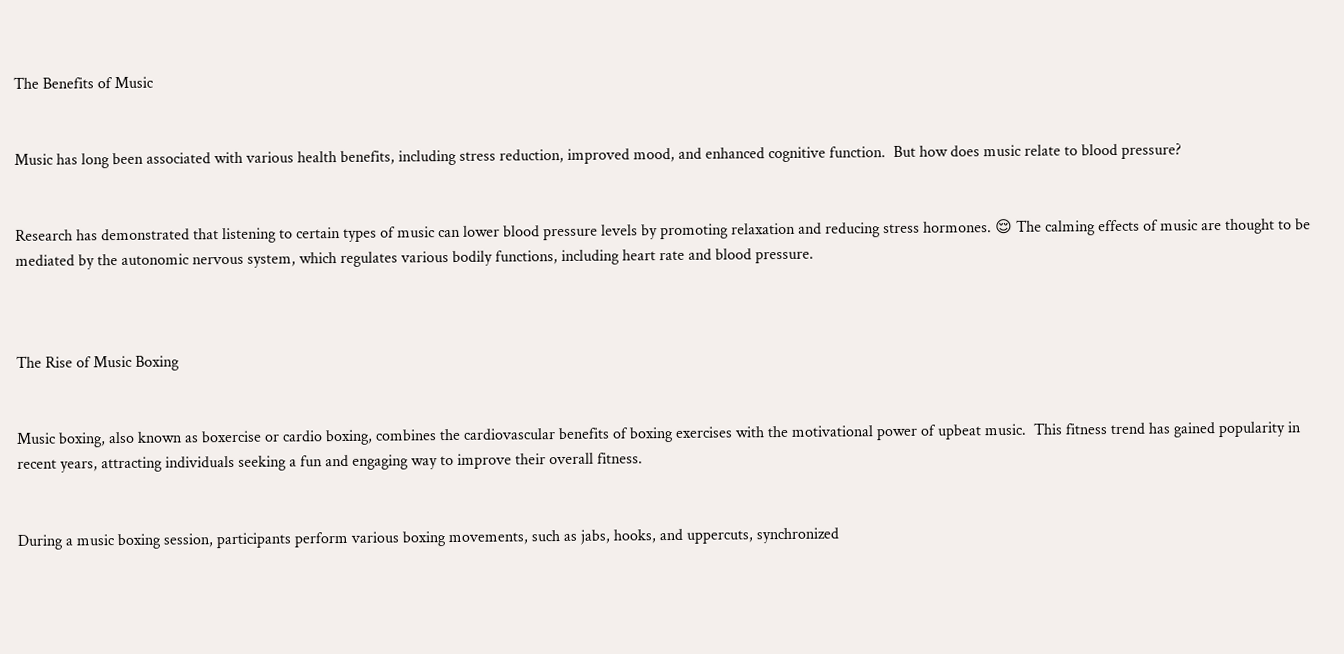The Benefits of Music


Music has long been associated with various health benefits, including stress reduction, improved mood, and enhanced cognitive function.  But how does music relate to blood pressure?


Research has demonstrated that listening to certain types of music can lower blood pressure levels by promoting relaxation and reducing stress hormones. 😌 The calming effects of music are thought to be mediated by the autonomic nervous system, which regulates various bodily functions, including heart rate and blood pressure.



The Rise of Music Boxing


Music boxing, also known as boxercise or cardio boxing, combines the cardiovascular benefits of boxing exercises with the motivational power of upbeat music.  This fitness trend has gained popularity in recent years, attracting individuals seeking a fun and engaging way to improve their overall fitness.


During a music boxing session, participants perform various boxing movements, such as jabs, hooks, and uppercuts, synchronized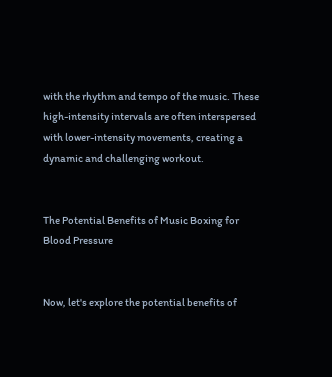with the rhythm and tempo of the music. These high-intensity intervals are often interspersed with lower-intensity movements, creating a dynamic and challenging workout.


The Potential Benefits of Music Boxing for Blood Pressure


Now, let's explore the potential benefits of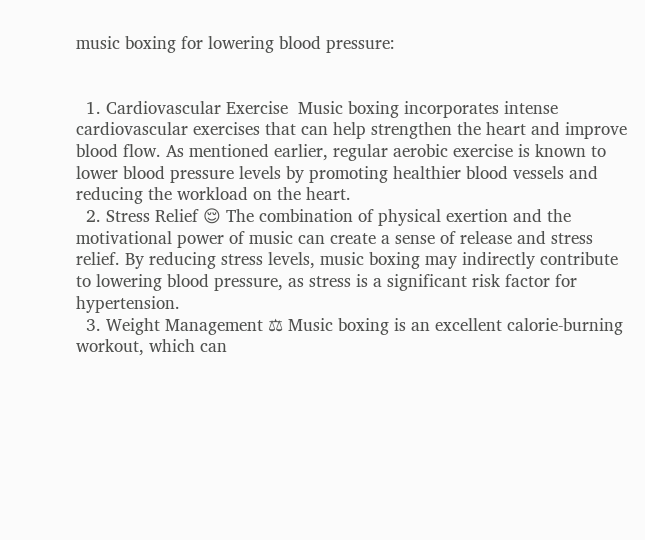music boxing for lowering blood pressure:


  1. Cardiovascular Exercise  Music boxing incorporates intense cardiovascular exercises that can help strengthen the heart and improve blood flow. As mentioned earlier, regular aerobic exercise is known to lower blood pressure levels by promoting healthier blood vessels and reducing the workload on the heart.
  2. Stress Relief 😌 The combination of physical exertion and the motivational power of music can create a sense of release and stress relief. By reducing stress levels, music boxing may indirectly contribute to lowering blood pressure, as stress is a significant risk factor for hypertension.
  3. Weight Management ⚖ Music boxing is an excellent calorie-burning workout, which can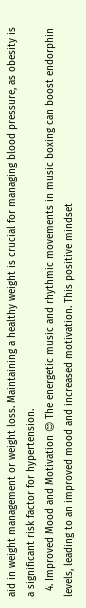aid in weight management or weight loss. Maintaining a healthy weight is crucial for managing blood pressure, as obesity is a significant risk factor for hypertension.
  4. Improved Mood and Motivation 😊 The energetic music and rhythmic movements in music boxing can boost endorphin levels, leading to an improved mood and increased motivation. This positive mindset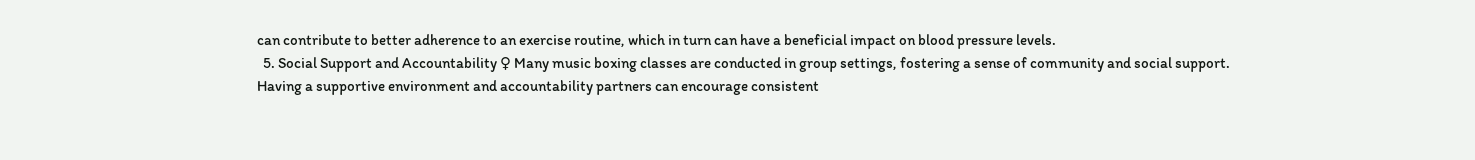can contribute to better adherence to an exercise routine, which in turn can have a beneficial impact on blood pressure levels.
  5. Social Support and Accountability ♀ Many music boxing classes are conducted in group settings, fostering a sense of community and social support. Having a supportive environment and accountability partners can encourage consistent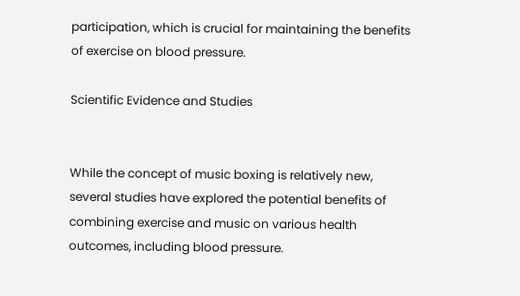participation, which is crucial for maintaining the benefits of exercise on blood pressure.

Scientific Evidence and Studies


While the concept of music boxing is relatively new, several studies have explored the potential benefits of combining exercise and music on various health outcomes, including blood pressure.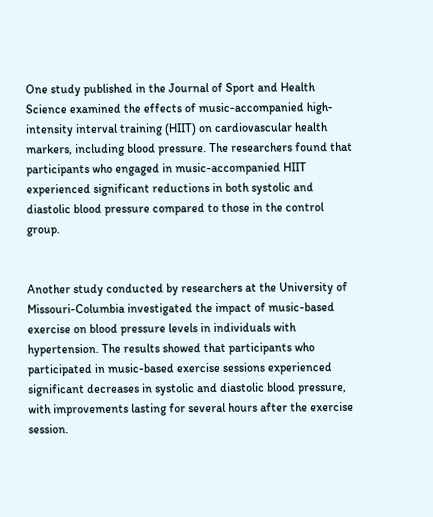One study published in the Journal of Sport and Health Science examined the effects of music-accompanied high-intensity interval training (HIIT) on cardiovascular health markers, including blood pressure. The researchers found that participants who engaged in music-accompanied HIIT experienced significant reductions in both systolic and diastolic blood pressure compared to those in the control group.


Another study conducted by researchers at the University of Missouri-Columbia investigated the impact of music-based exercise on blood pressure levels in individuals with hypertension. The results showed that participants who participated in music-based exercise sessions experienced significant decreases in systolic and diastolic blood pressure, with improvements lasting for several hours after the exercise session.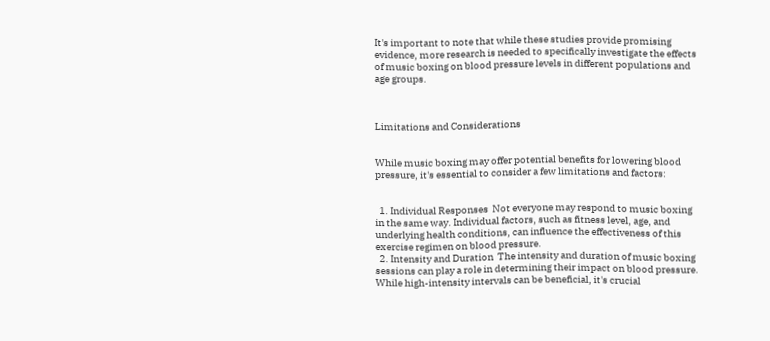It's important to note that while these studies provide promising evidence, more research is needed to specifically investigate the effects of music boxing on blood pressure levels in different populations and age groups.



Limitations and Considerations


While music boxing may offer potential benefits for lowering blood pressure, it's essential to consider a few limitations and factors:


  1. Individual Responses  Not everyone may respond to music boxing in the same way. Individual factors, such as fitness level, age, and underlying health conditions, can influence the effectiveness of this exercise regimen on blood pressure.
  2. Intensity and Duration  The intensity and duration of music boxing sessions can play a role in determining their impact on blood pressure. While high-intensity intervals can be beneficial, it's crucial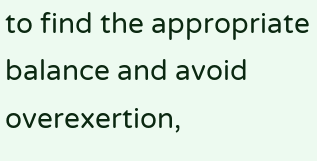to find the appropriate balance and avoid overexertion,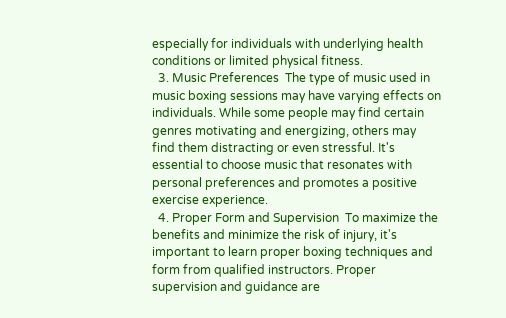especially for individuals with underlying health conditions or limited physical fitness.
  3. Music Preferences  The type of music used in music boxing sessions may have varying effects on individuals. While some people may find certain genres motivating and energizing, others may find them distracting or even stressful. It's essential to choose music that resonates with personal preferences and promotes a positive exercise experience.
  4. Proper Form and Supervision  To maximize the benefits and minimize the risk of injury, it's important to learn proper boxing techniques and form from qualified instructors. Proper supervision and guidance are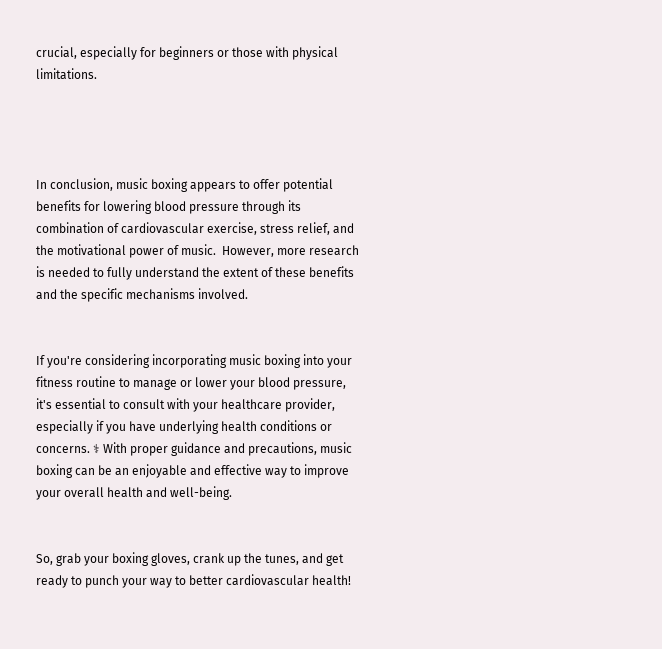crucial, especially for beginners or those with physical limitations.




In conclusion, music boxing appears to offer potential benefits for lowering blood pressure through its combination of cardiovascular exercise, stress relief, and the motivational power of music.  However, more research is needed to fully understand the extent of these benefits and the specific mechanisms involved.


If you're considering incorporating music boxing into your fitness routine to manage or lower your blood pressure, it's essential to consult with your healthcare provider, especially if you have underlying health conditions or concerns. ⚕ With proper guidance and precautions, music boxing can be an enjoyable and effective way to improve your overall health and well-being.


So, grab your boxing gloves, crank up the tunes, and get ready to punch your way to better cardiovascular health!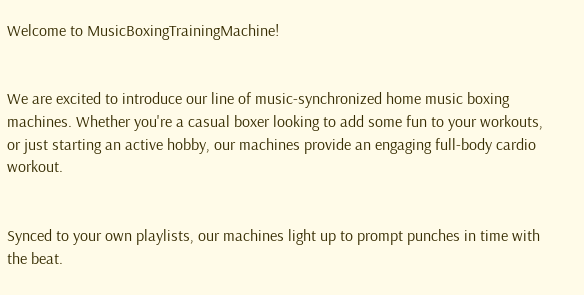Welcome to MusicBoxingTrainingMachine!


We are excited to introduce our line of music-synchronized home music boxing  machines. Whether you're a casual boxer looking to add some fun to your workouts, or just starting an active hobby, our machines provide an engaging full-body cardio workout.


Synced to your own playlists, our machines light up to prompt punches in time with the beat.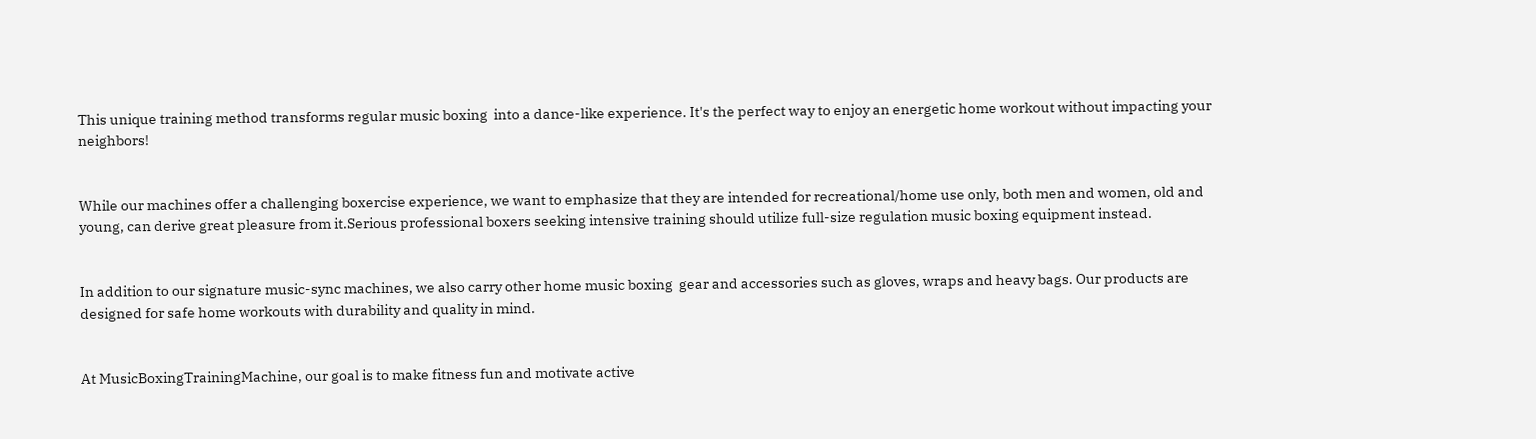This unique training method transforms regular music boxing  into a dance-like experience. It's the perfect way to enjoy an energetic home workout without impacting your neighbors!


While our machines offer a challenging boxercise experience, we want to emphasize that they are intended for recreational/home use only, both men and women, old and young, can derive great pleasure from it.Serious professional boxers seeking intensive training should utilize full-size regulation music boxing equipment instead.


In addition to our signature music-sync machines, we also carry other home music boxing  gear and accessories such as gloves, wraps and heavy bags. Our products are designed for safe home workouts with durability and quality in mind.


At MusicBoxingTrainingMachine, our goal is to make fitness fun and motivate active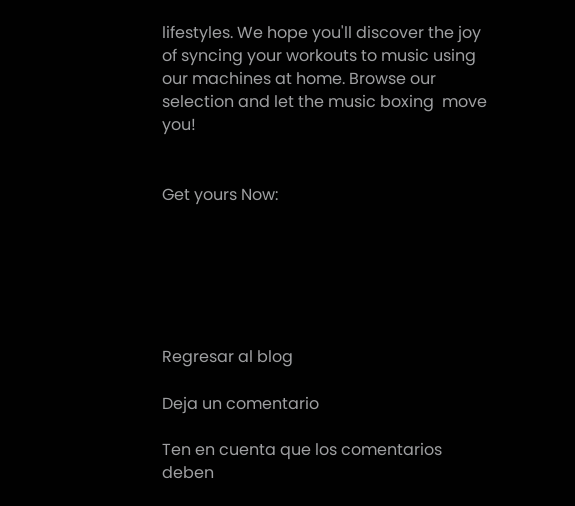lifestyles. We hope you'll discover the joy of syncing your workouts to music using our machines at home. Browse our selection and let the music boxing  move you!


Get yours Now:






Regresar al blog

Deja un comentario

Ten en cuenta que los comentarios deben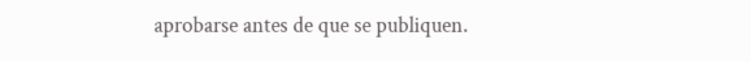aprobarse antes de que se publiquen.